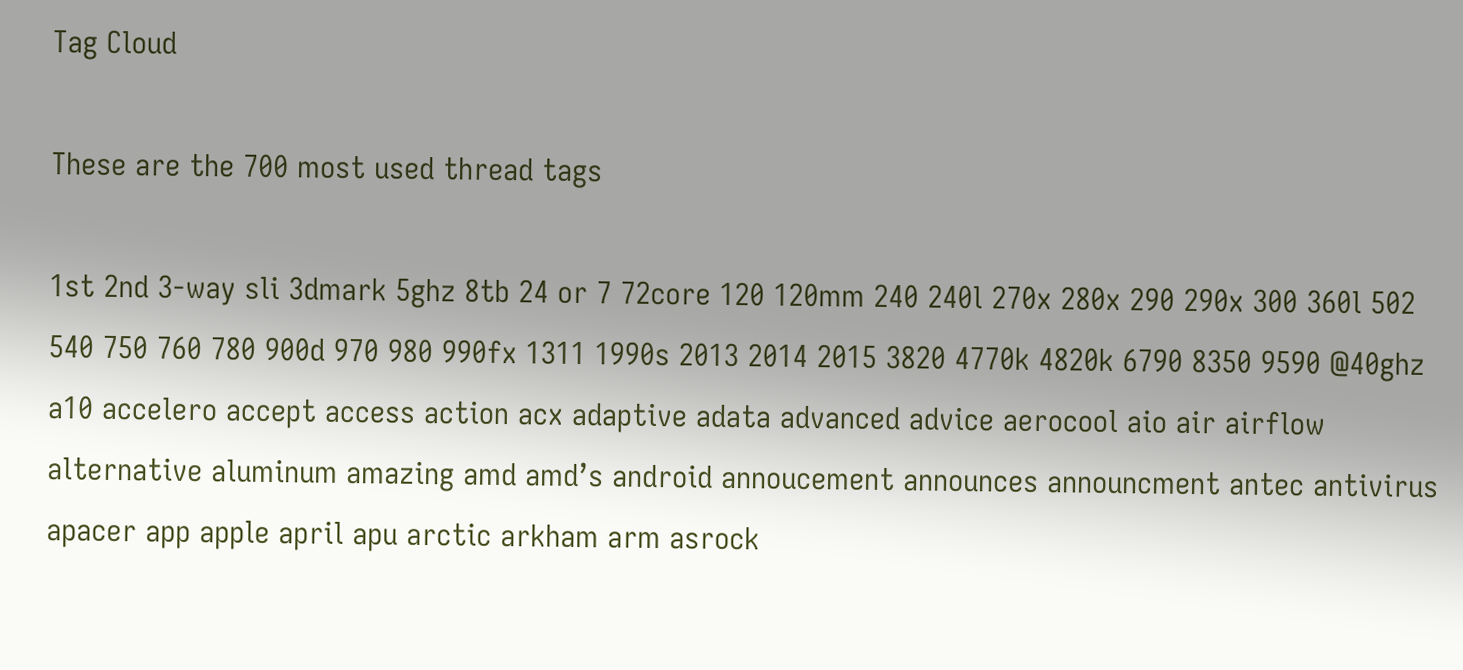Tag Cloud

These are the 700 most used thread tags

1st 2nd 3-way sli 3dmark 5ghz 8tb 24 or 7 72core 120 120mm 240 240l 270x 280x 290 290x 300 360l 502 540 750 760 780 900d 970 980 990fx 1311 1990s 2013 2014 2015 3820 4770k 4820k 6790 8350 9590 @40ghz a10 accelero accept access action acx adaptive adata advanced advice aerocool aio air airflow alternative aluminum amazing amd amd’s android annoucement announces announcment antec antivirus apacer app apple april apu arctic arkham arm asrock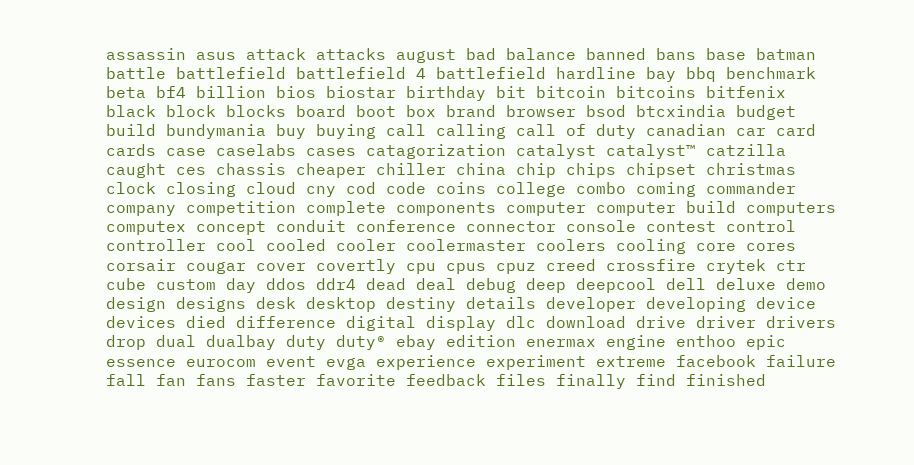assassin asus attack attacks august bad balance banned bans base batman battle battlefield battlefield 4 battlefield hardline bay bbq benchmark beta bf4 billion bios biostar birthday bit bitcoin bitcoins bitfenix black block blocks board boot box brand browser bsod btcxindia budget build bundymania buy buying call calling call of duty canadian car card cards case caselabs cases catagorization catalyst catalyst™ catzilla caught ces chassis cheaper chiller china chip chips chipset christmas clock closing cloud cny cod code coins college combo coming commander company competition complete components computer computer build computers computex concept conduit conference connector console contest control controller cool cooled cooler coolermaster coolers cooling core cores corsair cougar cover covertly cpu cpus cpuz creed crossfire crytek ctr cube custom day ddos ddr4 dead deal debug deep deepcool dell deluxe demo design designs desk desktop destiny details developer developing device devices died difference digital display dlc download drive driver drivers drop dual dualbay duty duty® ebay edition enermax engine enthoo epic essence eurocom event evga experience experiment extreme facebook failure fall fan fans faster favorite feedback files finally find finished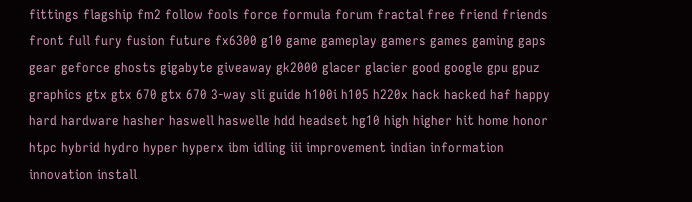fittings flagship fm2 follow fools force formula forum fractal free friend friends front full fury fusion future fx6300 g10 game gameplay gamers games gaming gaps gear geforce ghosts gigabyte giveaway gk2000 glacer glacier good google gpu gpuz graphics gtx gtx 670 gtx 670 3-way sli guide h100i h105 h220x hack hacked haf happy hard hardware hasher haswell haswelle hdd headset hg10 high higher hit home honor htpc hybrid hydro hyper hyperx ibm idling iii improvement indian information innovation install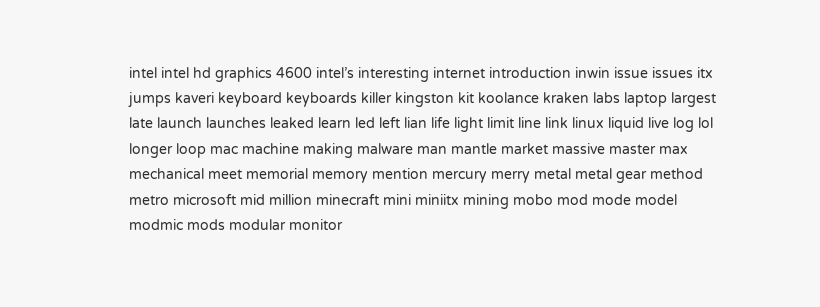intel intel hd graphics 4600 intel’s interesting internet introduction inwin issue issues itx jumps kaveri keyboard keyboards killer kingston kit koolance kraken labs laptop largest late launch launches leaked learn led left lian life light limit line link linux liquid live log lol longer loop mac machine making malware man mantle market massive master max mechanical meet memorial memory mention mercury merry metal metal gear method metro microsoft mid million minecraft mini miniitx mining mobo mod mode model modmic mods modular monitor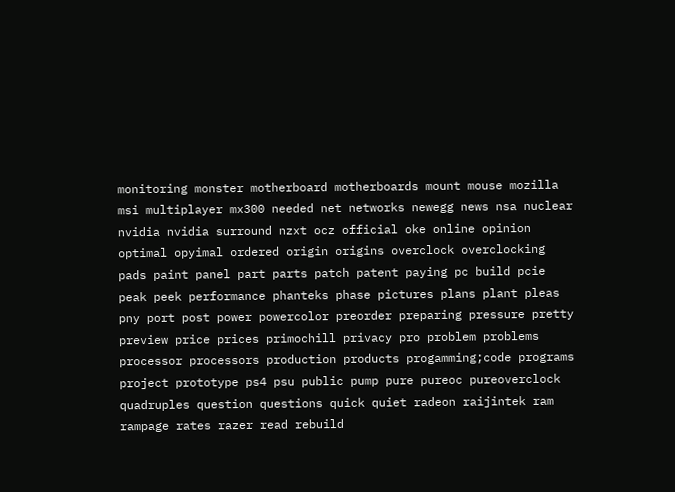monitoring monster motherboard motherboards mount mouse mozilla msi multiplayer mx300 needed net networks newegg news nsa nuclear nvidia nvidia surround nzxt ocz official oke online opinion optimal opyimal ordered origin origins overclock overclocking pads paint panel part parts patch patent paying pc build pcie peak peek performance phanteks phase pictures plans plant pleas pny port post power powercolor preorder preparing pressure pretty preview price prices primochill privacy pro problem problems processor processors production products progamming;code programs project prototype ps4 psu public pump pure pureoc pureoverclock quadruples question questions quick quiet radeon raijintek ram rampage rates razer read rebuild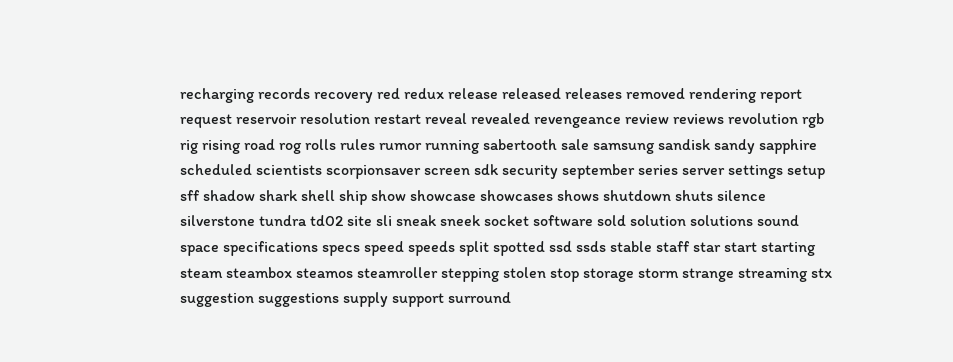recharging records recovery red redux release released releases removed rendering report request reservoir resolution restart reveal revealed revengeance review reviews revolution rgb rig rising road rog rolls rules rumor running sabertooth sale samsung sandisk sandy sapphire scheduled scientists scorpionsaver screen sdk security september series server settings setup sff shadow shark shell ship show showcase showcases shows shutdown shuts silence silverstone tundra td02 site sli sneak sneek socket software sold solution solutions sound space specifications specs speed speeds split spotted ssd ssds stable staff star start starting steam steambox steamos steamroller stepping stolen stop storage storm strange streaming stx suggestion suggestions supply support surround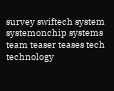survey swiftech system systemonchip systems team teaser teases tech technology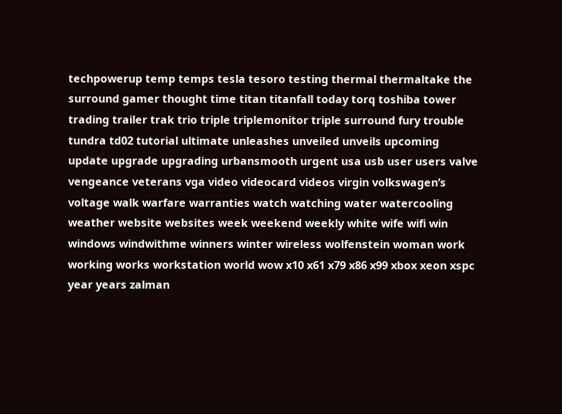techpowerup temp temps tesla tesoro testing thermal thermaltake the surround gamer thought time titan titanfall today torq toshiba tower trading trailer trak trio triple triplemonitor triple surround fury trouble tundra td02 tutorial ultimate unleashes unveiled unveils upcoming update upgrade upgrading urbansmooth urgent usa usb user users valve vengeance veterans vga video videocard videos virgin volkswagen’s voltage walk warfare warranties watch watching water watercooling weather website websites week weekend weekly white wife wifi win windows windwithme winners winter wireless wolfenstein woman work working works workstation world wow x10 x61 x79 x86 x99 xbox xeon xspc year years zalman